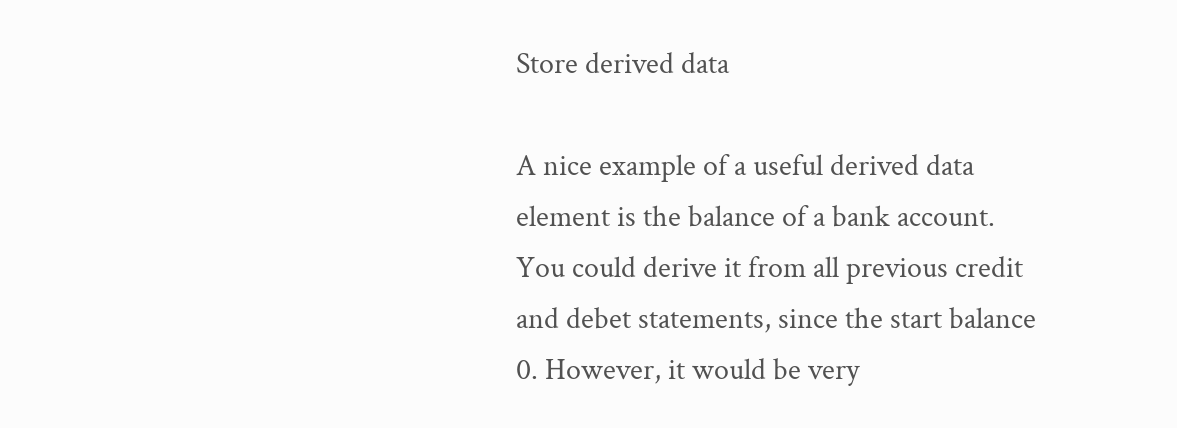Store derived data

A nice example of a useful derived data element is the balance of a bank account. You could derive it from all previous credit and debet statements, since the start balance 0. However, it would be very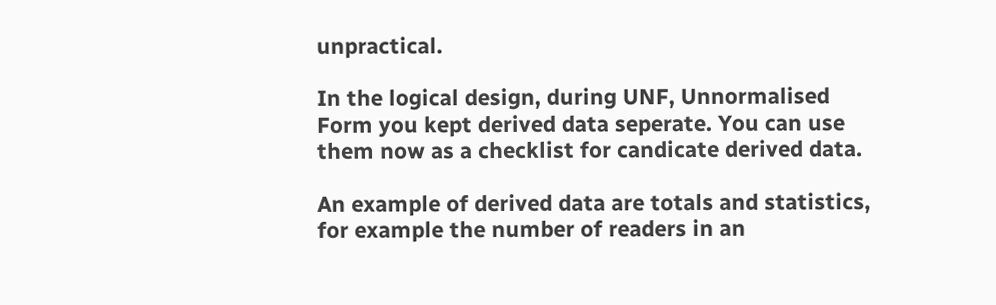unpractical.

In the logical design, during UNF, Unnormalised Form you kept derived data seperate. You can use them now as a checklist for candicate derived data.

An example of derived data are totals and statistics, for example the number of readers in an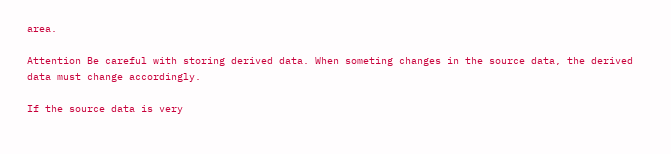area.

Attention Be careful with storing derived data. When someting changes in the source data, the derived data must change accordingly.

If the source data is very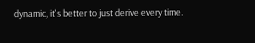dynamic, it's better to just derive every time.